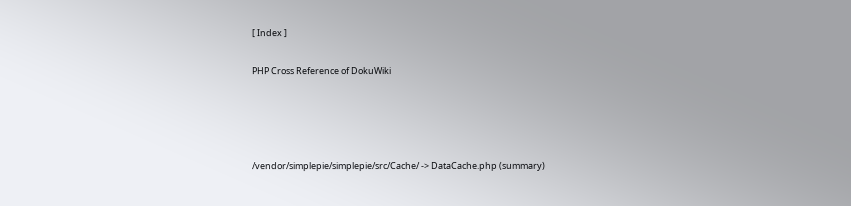[ Index ]

PHP Cross Reference of DokuWiki




/vendor/simplepie/simplepie/src/Cache/ -> DataCache.php (summary)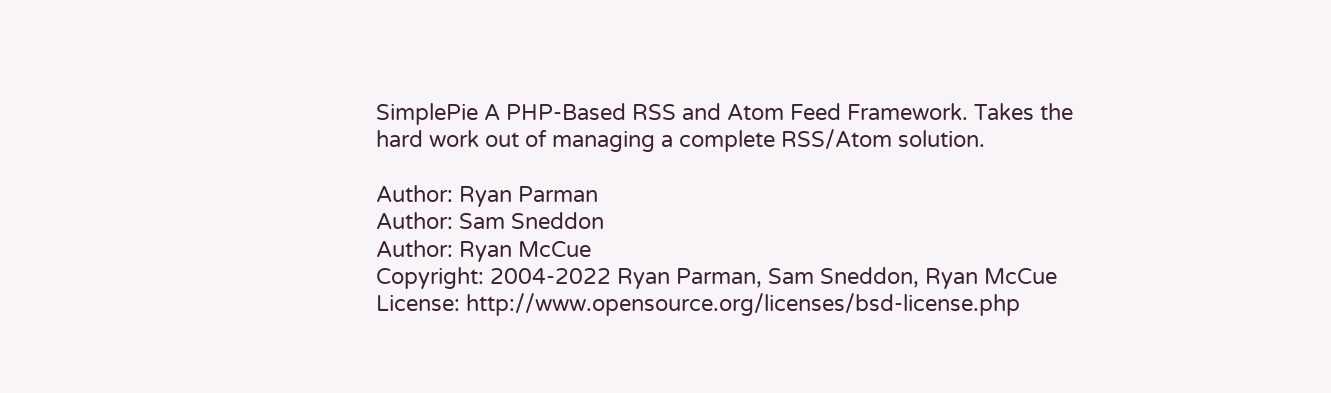SimplePie A PHP-Based RSS and Atom Feed Framework. Takes the hard work out of managing a complete RSS/Atom solution.

Author: Ryan Parman
Author: Sam Sneddon
Author: Ryan McCue
Copyright: 2004-2022 Ryan Parman, Sam Sneddon, Ryan McCue
License: http://www.opensource.org/licenses/bsd-license.php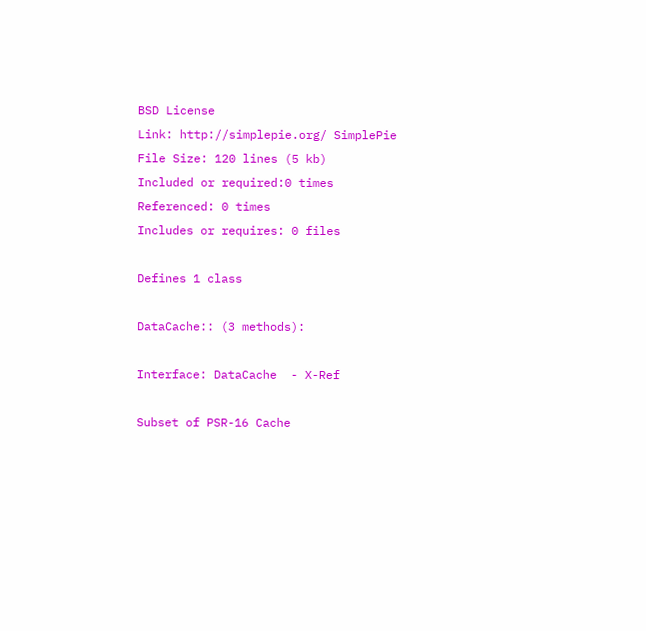BSD License
Link: http://simplepie.org/ SimplePie
File Size: 120 lines (5 kb)
Included or required:0 times
Referenced: 0 times
Includes or requires: 0 files

Defines 1 class

DataCache:: (3 methods):

Interface: DataCache  - X-Ref

Subset of PSR-16 Cache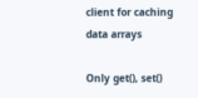client for caching data arrays

Only get(), set()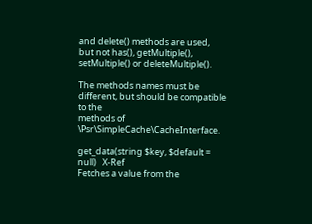and delete() methods are used,
but not has(), getMultiple(), setMultiple() or deleteMultiple().

The methods names must be different, but should be compatible to the
methods of \Psr\SimpleCache\CacheInterface.

get_data(string $key, $default = null)   X-Ref
Fetches a value from the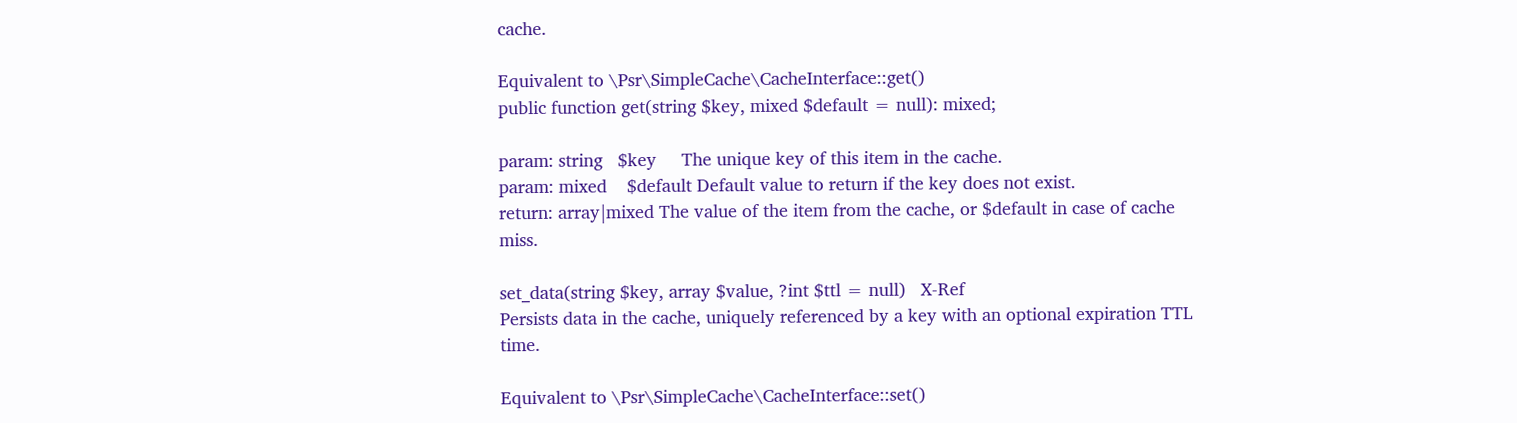cache.

Equivalent to \Psr\SimpleCache\CacheInterface::get()
public function get(string $key, mixed $default = null): mixed;

param: string   $key     The unique key of this item in the cache.
param: mixed    $default Default value to return if the key does not exist.
return: array|mixed The value of the item from the cache, or $default in case of cache miss.

set_data(string $key, array $value, ?int $ttl = null)   X-Ref
Persists data in the cache, uniquely referenced by a key with an optional expiration TTL time.

Equivalent to \Psr\SimpleCache\CacheInterface::set()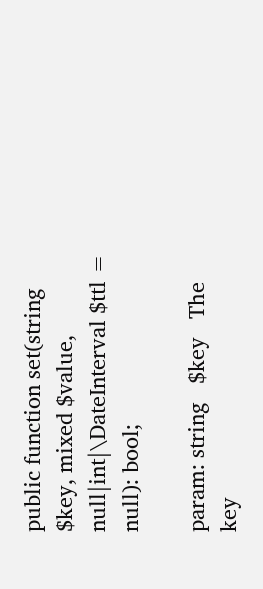public function set(string $key, mixed $value, null|int|\DateInterval $ttl = null): bool;

param: string   $key   The key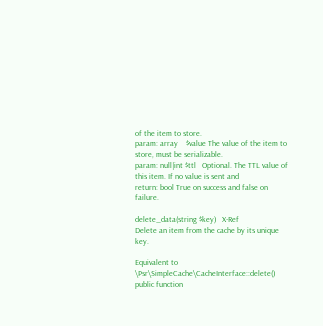of the item to store.
param: array    $value The value of the item to store, must be serializable.
param: null|int $ttl   Optional. The TTL value of this item. If no value is sent and
return: bool True on success and false on failure.

delete_data(string $key)   X-Ref
Delete an item from the cache by its unique key.

Equivalent to \Psr\SimpleCache\CacheInterface::delete()
public function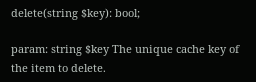delete(string $key): bool;

param: string $key The unique cache key of the item to delete.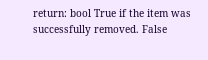return: bool True if the item was successfully removed. False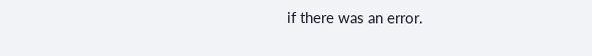if there was an error.